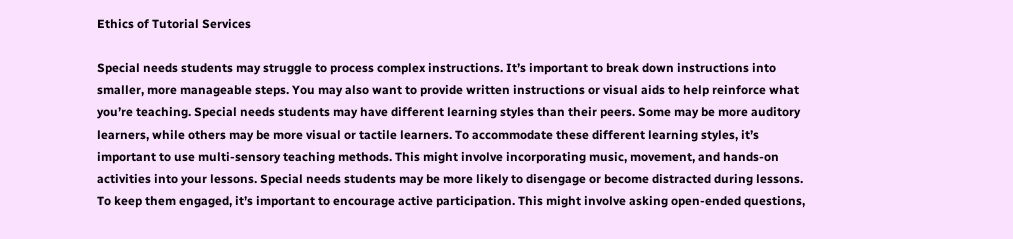Ethics of Tutorial Services

Special needs students may struggle to process complex instructions. It’s important to break down instructions into smaller, more manageable steps. You may also want to provide written instructions or visual aids to help reinforce what you’re teaching. Special needs students may have different learning styles than their peers. Some may be more auditory learners, while others may be more visual or tactile learners. To accommodate these different learning styles, it’s important to use multi-sensory teaching methods. This might involve incorporating music, movement, and hands-on activities into your lessons. Special needs students may be more likely to disengage or become distracted during lessons. To keep them engaged, it’s important to encourage active participation. This might involve asking open-ended questions,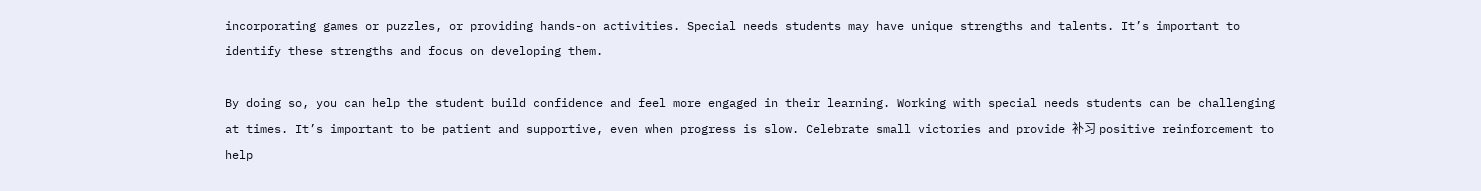incorporating games or puzzles, or providing hands-on activities. Special needs students may have unique strengths and talents. It’s important to identify these strengths and focus on developing them.

By doing so, you can help the student build confidence and feel more engaged in their learning. Working with special needs students can be challenging at times. It’s important to be patient and supportive, even when progress is slow. Celebrate small victories and provide 补习 positive reinforcement to help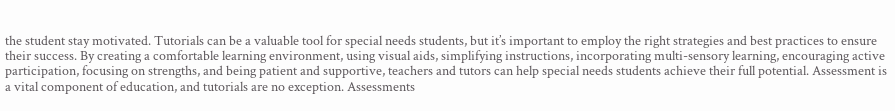the student stay motivated. Tutorials can be a valuable tool for special needs students, but it’s important to employ the right strategies and best practices to ensure their success. By creating a comfortable learning environment, using visual aids, simplifying instructions, incorporating multi-sensory learning, encouraging active participation, focusing on strengths, and being patient and supportive, teachers and tutors can help special needs students achieve their full potential. Assessment is a vital component of education, and tutorials are no exception. Assessments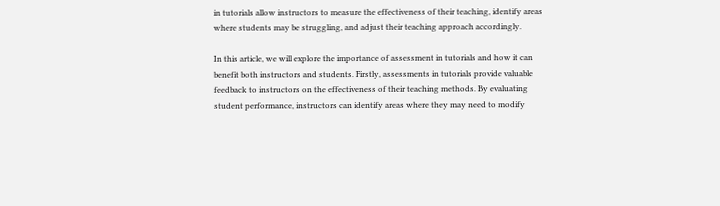in tutorials allow instructors to measure the effectiveness of their teaching, identify areas where students may be struggling, and adjust their teaching approach accordingly.

In this article, we will explore the importance of assessment in tutorials and how it can benefit both instructors and students. Firstly, assessments in tutorials provide valuable feedback to instructors on the effectiveness of their teaching methods. By evaluating student performance, instructors can identify areas where they may need to modify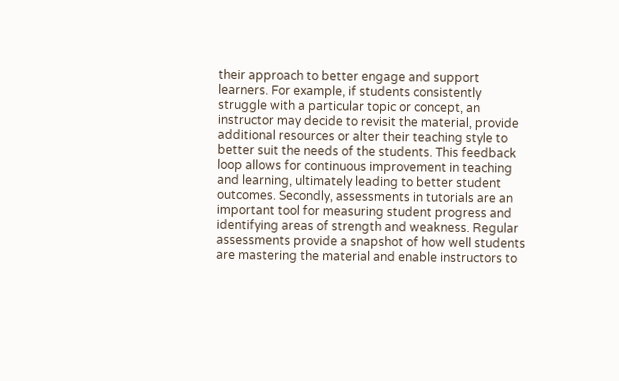their approach to better engage and support learners. For example, if students consistently struggle with a particular topic or concept, an instructor may decide to revisit the material, provide additional resources or alter their teaching style to better suit the needs of the students. This feedback loop allows for continuous improvement in teaching and learning, ultimately leading to better student outcomes. Secondly, assessments in tutorials are an important tool for measuring student progress and identifying areas of strength and weakness. Regular assessments provide a snapshot of how well students are mastering the material and enable instructors to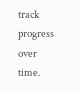track progress over time.